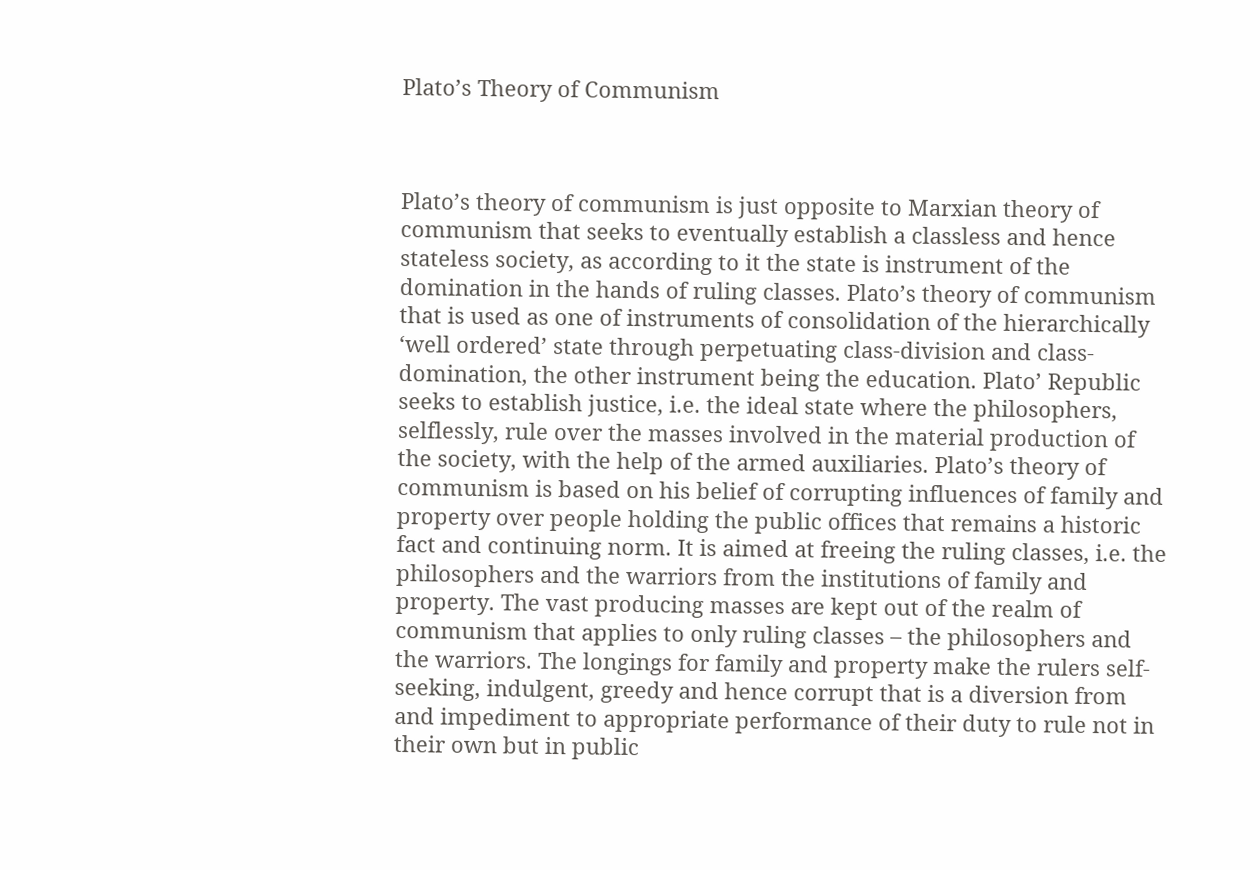Plato’s Theory of Communism



Plato’s theory of communism is just opposite to Marxian theory of communism that seeks to eventually establish a classless and hence stateless society, as according to it the state is instrument of the domination in the hands of ruling classes. Plato’s theory of communism that is used as one of instruments of consolidation of the hierarchically ‘well ordered’ state through perpetuating class-division and class-domination, the other instrument being the education. Plato’ Republic seeks to establish justice, i.e. the ideal state where the philosophers, selflessly, rule over the masses involved in the material production of the society, with the help of the armed auxiliaries. Plato’s theory of communism is based on his belief of corrupting influences of family and property over people holding the public offices that remains a historic fact and continuing norm. It is aimed at freeing the ruling classes, i.e. the philosophers and the warriors from the institutions of family and property. The vast producing masses are kept out of the realm of communism that applies to only ruling classes – the philosophers and the warriors. The longings for family and property make the rulers self-seeking, indulgent, greedy and hence corrupt that is a diversion from and impediment to appropriate performance of their duty to rule not in their own but in public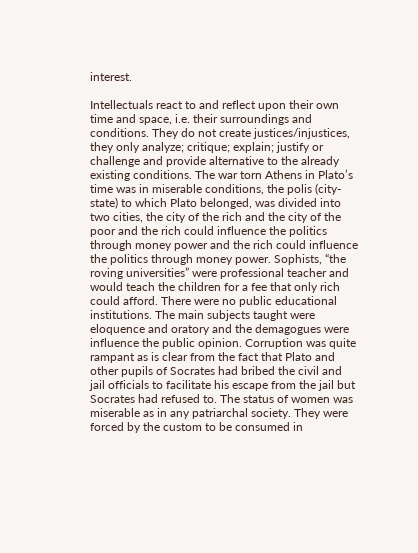interest.

Intellectuals react to and reflect upon their own time and space, i.e. their surroundings and conditions. They do not create justices/injustices, they only analyze; critique; explain; justify or challenge and provide alternative to the already existing conditions. The war torn Athens in Plato’s time was in miserable conditions, the polis (city-state) to which Plato belonged, was divided into two cities, the city of the rich and the city of the poor and the rich could influence the politics through money power and the rich could influence the politics through money power. Sophists, “the roving universities” were professional teacher and would teach the children for a fee that only rich could afford. There were no public educational institutions. The main subjects taught were eloquence and oratory and the demagogues were influence the public opinion. Corruption was quite rampant as is clear from the fact that Plato and other pupils of Socrates had bribed the civil and jail officials to facilitate his escape from the jail but Socrates had refused to. The status of women was miserable as in any patriarchal society. They were forced by the custom to be consumed in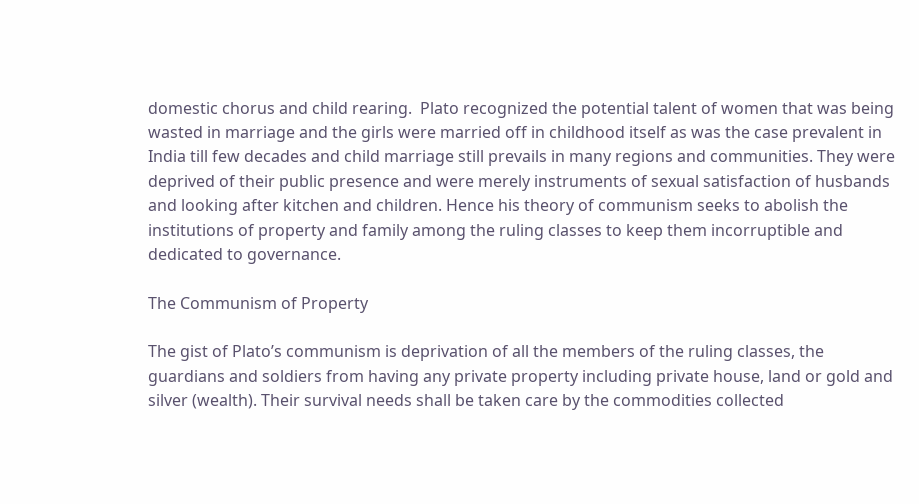domestic chorus and child rearing.  Plato recognized the potential talent of women that was being wasted in marriage and the girls were married off in childhood itself as was the case prevalent in India till few decades and child marriage still prevails in many regions and communities. They were deprived of their public presence and were merely instruments of sexual satisfaction of husbands and looking after kitchen and children. Hence his theory of communism seeks to abolish the institutions of property and family among the ruling classes to keep them incorruptible and dedicated to governance.

The Communism of Property

The gist of Plato’s communism is deprivation of all the members of the ruling classes, the guardians and soldiers from having any private property including private house, land or gold and silver (wealth). Their survival needs shall be taken care by the commodities collected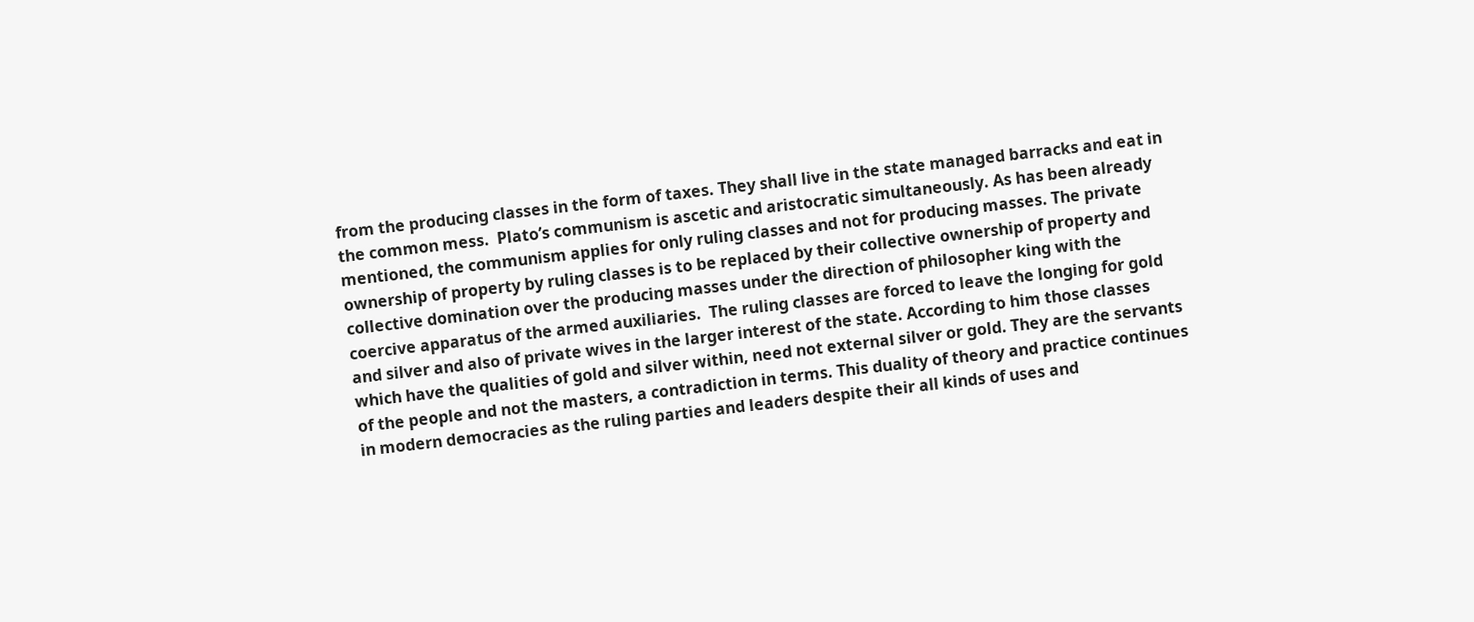from the producing classes in the form of taxes. They shall live in the state managed barracks and eat in the common mess.  Plato’s communism is ascetic and aristocratic simultaneously. As has been already mentioned, the communism applies for only ruling classes and not for producing masses. The private ownership of property by ruling classes is to be replaced by their collective ownership of property and collective domination over the producing masses under the direction of philosopher king with the coercive apparatus of the armed auxiliaries.  The ruling classes are forced to leave the longing for gold and silver and also of private wives in the larger interest of the state. According to him those classes which have the qualities of gold and silver within, need not external silver or gold. They are the servants of the people and not the masters, a contradiction in terms. This duality of theory and practice continues in modern democracies as the ruling parties and leaders despite their all kinds of uses and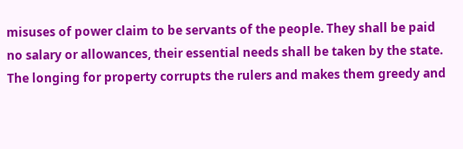misuses of power claim to be servants of the people. They shall be paid no salary or allowances, their essential needs shall be taken by the state. The longing for property corrupts the rulers and makes them greedy and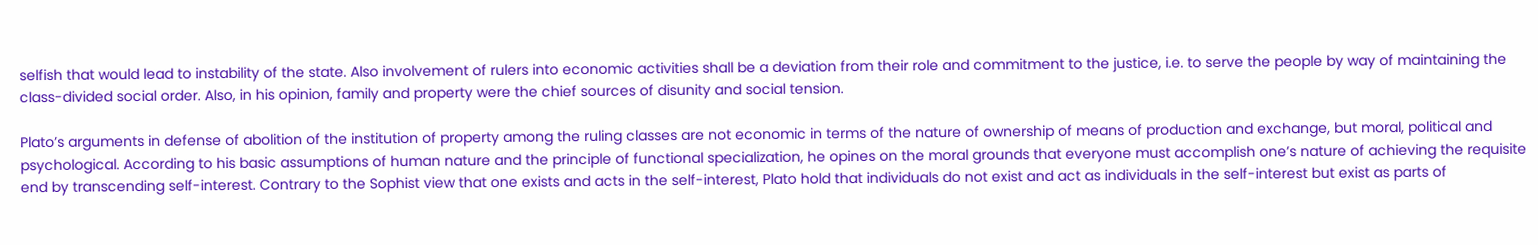selfish that would lead to instability of the state. Also involvement of rulers into economic activities shall be a deviation from their role and commitment to the justice, i.e. to serve the people by way of maintaining the class-divided social order. Also, in his opinion, family and property were the chief sources of disunity and social tension.

Plato’s arguments in defense of abolition of the institution of property among the ruling classes are not economic in terms of the nature of ownership of means of production and exchange, but moral, political and psychological. According to his basic assumptions of human nature and the principle of functional specialization, he opines on the moral grounds that everyone must accomplish one’s nature of achieving the requisite end by transcending self-interest. Contrary to the Sophist view that one exists and acts in the self-interest, Plato hold that individuals do not exist and act as individuals in the self-interest but exist as parts of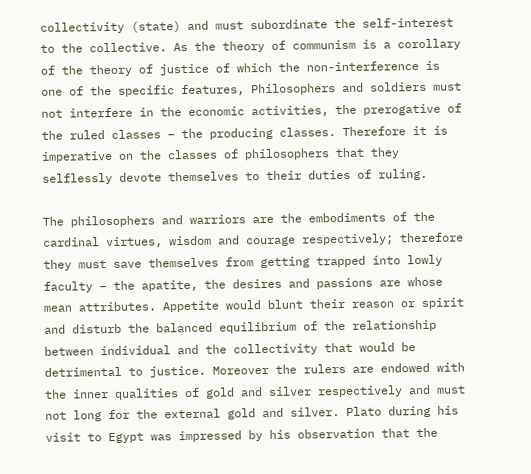collectivity (state) and must subordinate the self-interest to the collective. As the theory of communism is a corollary of the theory of justice of which the non-interference is one of the specific features, Philosophers and soldiers must not interfere in the economic activities, the prerogative of the ruled classes – the producing classes. Therefore it is imperative on the classes of philosophers that they selflessly devote themselves to their duties of ruling.

The philosophers and warriors are the embodiments of the cardinal virtues, wisdom and courage respectively; therefore they must save themselves from getting trapped into lowly faculty – the apatite, the desires and passions are whose mean attributes. Appetite would blunt their reason or spirit and disturb the balanced equilibrium of the relationship between individual and the collectivity that would be detrimental to justice. Moreover the rulers are endowed with the inner qualities of gold and silver respectively and must not long for the external gold and silver. Plato during his visit to Egypt was impressed by his observation that the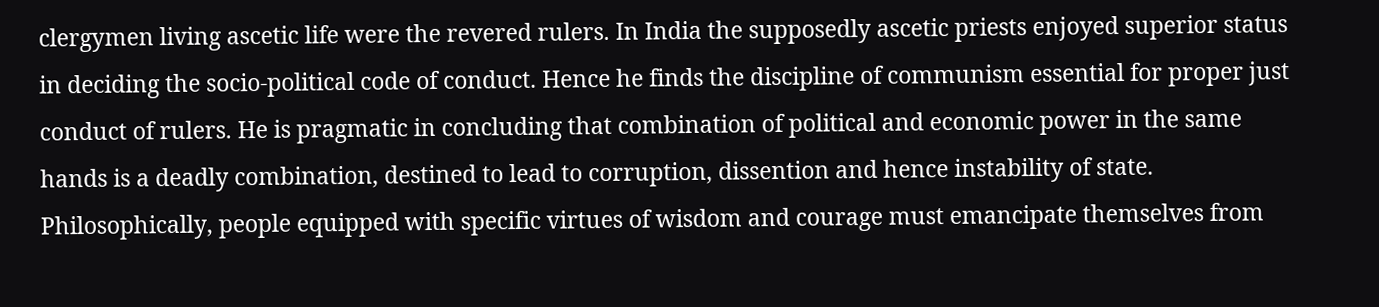clergymen living ascetic life were the revered rulers. In India the supposedly ascetic priests enjoyed superior status in deciding the socio-political code of conduct. Hence he finds the discipline of communism essential for proper just conduct of rulers. He is pragmatic in concluding that combination of political and economic power in the same hands is a deadly combination, destined to lead to corruption, dissention and hence instability of state. Philosophically, people equipped with specific virtues of wisdom and courage must emancipate themselves from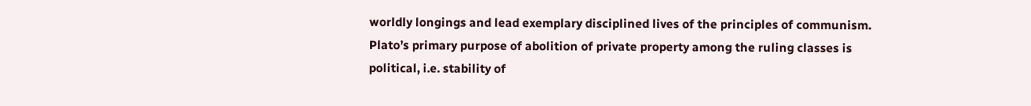worldly longings and lead exemplary disciplined lives of the principles of communism. Plato’s primary purpose of abolition of private property among the ruling classes is political, i.e. stability of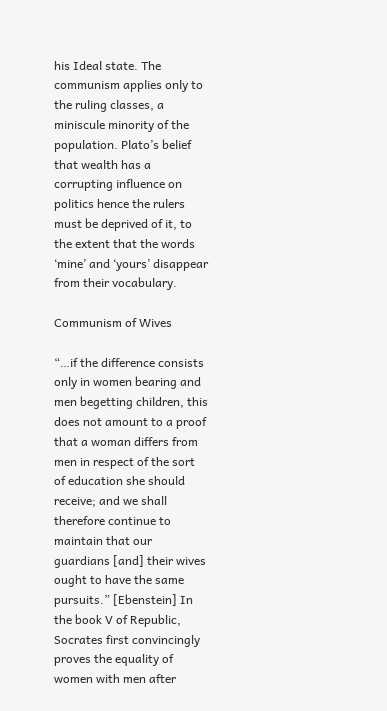his Ideal state. The communism applies only to the ruling classes, a miniscule minority of the population. Plato’s belief that wealth has a corrupting influence on politics hence the rulers must be deprived of it, to the extent that the words ‘mine’ and ‘yours’ disappear from their vocabulary.

Communism of Wives

“…if the difference consists only in women bearing and men begetting children, this does not amount to a proof that a woman differs from men in respect of the sort of education she should receive; and we shall therefore continue to maintain that our guardians [and] their wives ought to have the same pursuits.” [Ebenstein] In the book V of Republic, Socrates first convincingly proves the equality of women with men after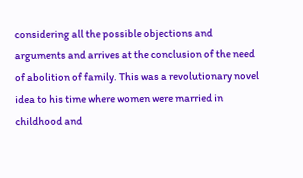considering all the possible objections and arguments and arrives at the conclusion of the need of abolition of family. This was a revolutionary novel idea to his time where women were married in childhood and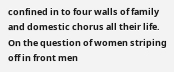confined in to four walls of family and domestic chorus all their life. On the question of women striping off in front men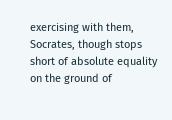exercising with them, Socrates, though stops short of absolute equality on the ground of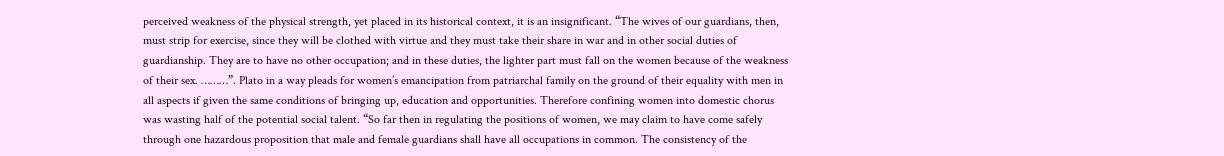perceived weakness of the physical strength, yet placed in its historical context, it is an insignificant. “The wives of our guardians, then, must strip for exercise, since they will be clothed with virtue and they must take their share in war and in other social duties of guardianship. They are to have no other occupation; and in these duties, the lighter part must fall on the women because of the weakness of their sex. ………”. Plato in a way pleads for women’s emancipation from patriarchal family on the ground of their equality with men in all aspects if given the same conditions of bringing up, education and opportunities. Therefore confining women into domestic chorus was wasting half of the potential social talent. “So far then in regulating the positions of women, we may claim to have come safely through one hazardous proposition that male and female guardians shall have all occupations in common. The consistency of the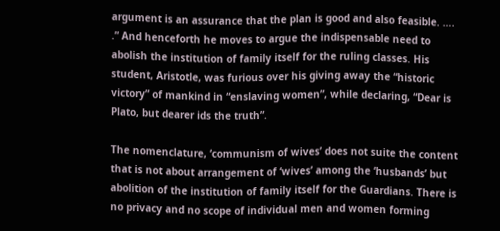argument is an assurance that the plan is good and also feasible. …. .” And henceforth he moves to argue the indispensable need to abolish the institution of family itself for the ruling classes. His student, Aristotle, was furious over his giving away the “historic victory” of mankind in “enslaving women”, while declaring, “Dear is Plato, but dearer ids the truth”.

The nomenclature, ‘communism of wives’ does not suite the content that is not about arrangement of ‘wives’ among the ‘husbands’ but abolition of the institution of family itself for the Guardians. There is no privacy and no scope of individual men and women forming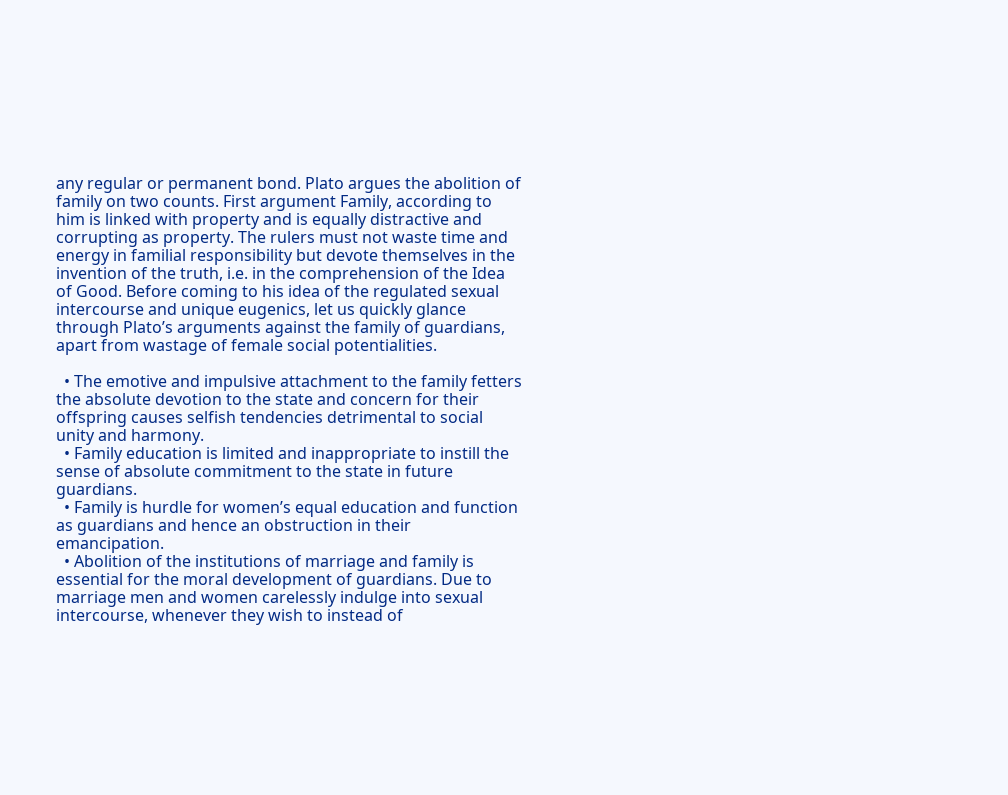any regular or permanent bond. Plato argues the abolition of family on two counts. First argument Family, according to him is linked with property and is equally distractive and corrupting as property. The rulers must not waste time and energy in familial responsibility but devote themselves in the invention of the truth, i.e. in the comprehension of the Idea of Good. Before coming to his idea of the regulated sexual intercourse and unique eugenics, let us quickly glance through Plato’s arguments against the family of guardians, apart from wastage of female social potentialities.

  • The emotive and impulsive attachment to the family fetters the absolute devotion to the state and concern for their offspring causes selfish tendencies detrimental to social unity and harmony.
  • Family education is limited and inappropriate to instill the sense of absolute commitment to the state in future guardians.
  • Family is hurdle for women’s equal education and function as guardians and hence an obstruction in their emancipation.
  • Abolition of the institutions of marriage and family is essential for the moral development of guardians. Due to marriage men and women carelessly indulge into sexual intercourse, whenever they wish to instead of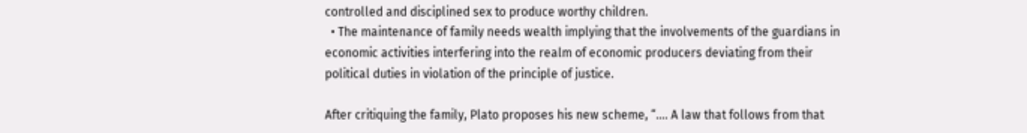controlled and disciplined sex to produce worthy children.
  • The maintenance of family needs wealth implying that the involvements of the guardians in economic activities interfering into the realm of economic producers deviating from their political duties in violation of the principle of justice.

After critiquing the family, Plato proposes his new scheme, “…. A law that follows from that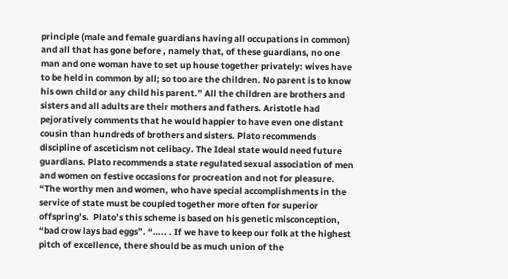principle (male and female guardians having all occupations in common) and all that has gone before , namely that, of these guardians, no one man and one woman have to set up house together privately: wives have to be held in common by all; so too are the children. No parent is to know his own child or any child his parent.” All the children are brothers and sisters and all adults are their mothers and fathers. Aristotle had pejoratively comments that he would happier to have even one distant cousin than hundreds of brothers and sisters. Plato recommends discipline of asceticism not celibacy. The Ideal state would need future guardians. Plato recommends a state regulated sexual association of men and women on festive occasions for procreation and not for pleasure. “The worthy men and women, who have special accomplishments in the service of state must be coupled together more often for superior offspring’s.  Plato’s this scheme is based on his genetic misconception, “bad crow lays bad eggs”. “….. . If we have to keep our folk at the highest pitch of excellence, there should be as much union of the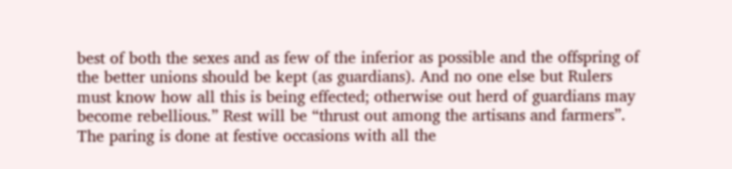best of both the sexes and as few of the inferior as possible and the offspring of the better unions should be kept (as guardians). And no one else but Rulers must know how all this is being effected; otherwise out herd of guardians may become rebellious.” Rest will be “thrust out among the artisans and farmers”. The paring is done at festive occasions with all the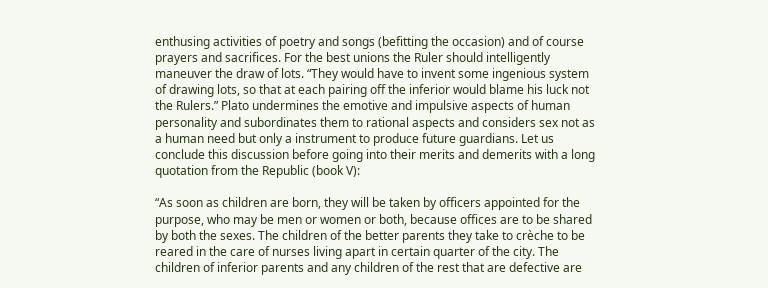enthusing activities of poetry and songs (befitting the occasion) and of course prayers and sacrifices. For the best unions the Ruler should intelligently maneuver the draw of lots. “They would have to invent some ingenious system of drawing lots, so that at each pairing off the inferior would blame his luck not the Rulers.” Plato undermines the emotive and impulsive aspects of human personality and subordinates them to rational aspects and considers sex not as a human need but only a instrument to produce future guardians. Let us conclude this discussion before going into their merits and demerits with a long quotation from the Republic (book V):

“As soon as children are born, they will be taken by officers appointed for the purpose, who may be men or women or both, because offices are to be shared by both the sexes. The children of the better parents they take to crèche to be reared in the care of nurses living apart in certain quarter of the city. The children of inferior parents and any children of the rest that are defective are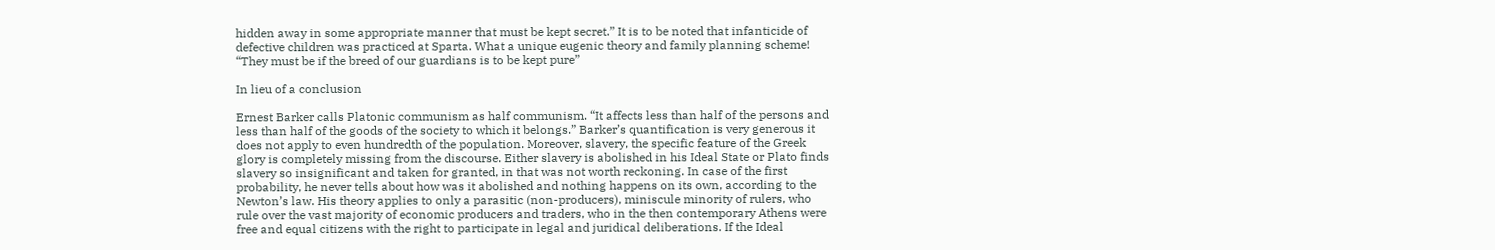hidden away in some appropriate manner that must be kept secret.” It is to be noted that infanticide of defective children was practiced at Sparta. What a unique eugenic theory and family planning scheme! “They must be if the breed of our guardians is to be kept pure”

In lieu of a conclusion

Ernest Barker calls Platonic communism as half communism. “It affects less than half of the persons and less than half of the goods of the society to which it belongs.” Barker’s quantification is very generous it does not apply to even hundredth of the population. Moreover, slavery, the specific feature of the Greek glory is completely missing from the discourse. Either slavery is abolished in his Ideal State or Plato finds slavery so insignificant and taken for granted, in that was not worth reckoning. In case of the first probability, he never tells about how was it abolished and nothing happens on its own, according to the Newton’s law. His theory applies to only a parasitic (non-producers), miniscule minority of rulers, who rule over the vast majority of economic producers and traders, who in the then contemporary Athens were free and equal citizens with the right to participate in legal and juridical deliberations. If the Ideal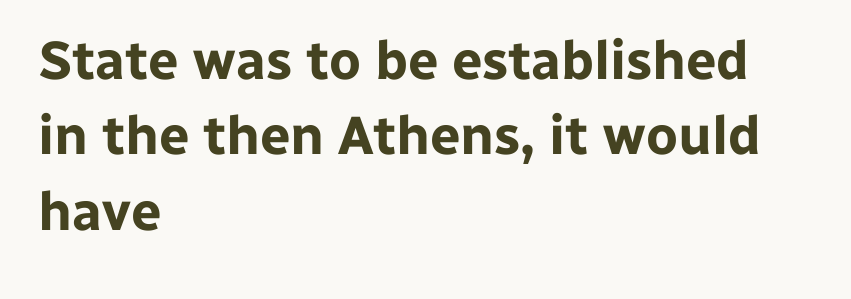State was to be established in the then Athens, it would have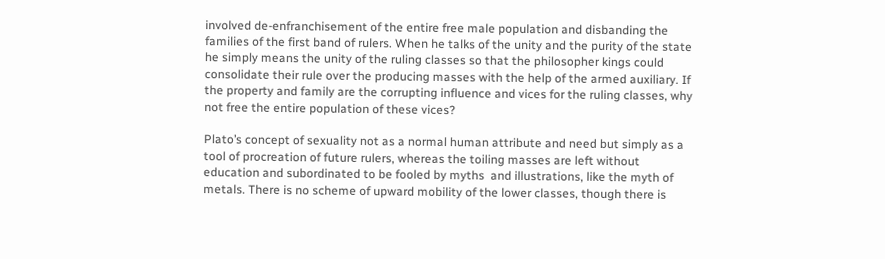involved de-enfranchisement of the entire free male population and disbanding the families of the first band of rulers. When he talks of the unity and the purity of the state he simply means the unity of the ruling classes so that the philosopher kings could consolidate their rule over the producing masses with the help of the armed auxiliary. If the property and family are the corrupting influence and vices for the ruling classes, why not free the entire population of these vices?

Plato’s concept of sexuality not as a normal human attribute and need but simply as a tool of procreation of future rulers, whereas the toiling masses are left without education and subordinated to be fooled by myths  and illustrations, like the myth of metals. There is no scheme of upward mobility of the lower classes, though there is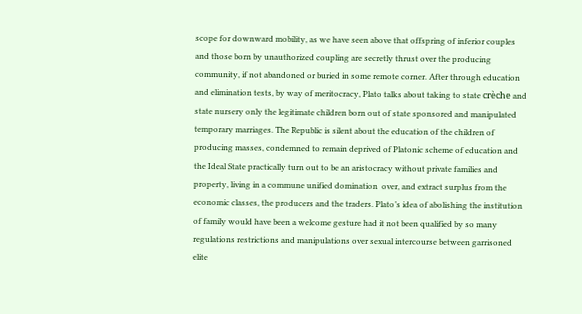scope for downward mobility, as we have seen above that offspring of inferior couples and those born by unauthorized coupling are secretly thrust over the producing community, if not abandoned or buried in some remote corner. After through education and elimination tests, by way of meritocracy, Plato talks about taking to state crèche and state nursery only the legitimate children born out of state sponsored and manipulated temporary marriages. The Republic is silent about the education of the children of producing masses, condemned to remain deprived of Platonic scheme of education and the Ideal State practically turn out to be an aristocracy without private families and property, living in a commune unified domination  over, and extract surplus from the economic classes, the producers and the traders. Plato’s idea of abolishing the institution of family would have been a welcome gesture had it not been qualified by so many regulations restrictions and manipulations over sexual intercourse between garrisoned elite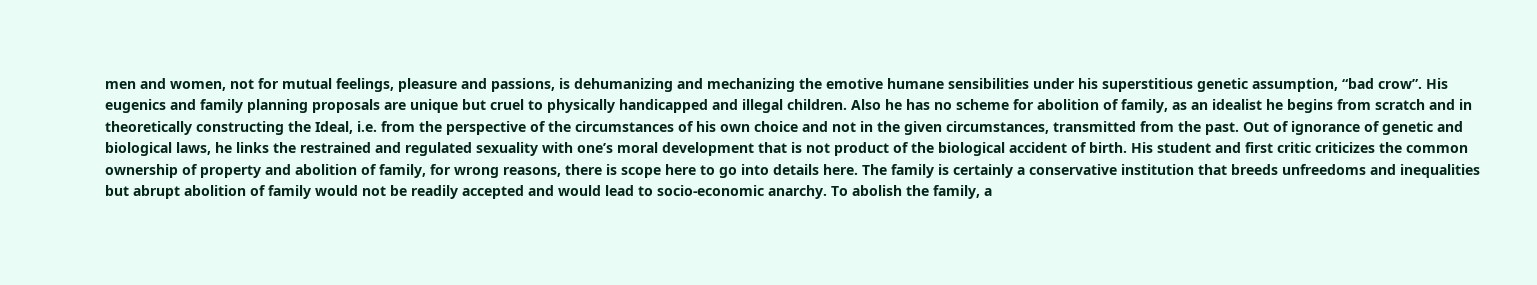men and women, not for mutual feelings, pleasure and passions, is dehumanizing and mechanizing the emotive humane sensibilities under his superstitious genetic assumption, “bad crow”. His eugenics and family planning proposals are unique but cruel to physically handicapped and illegal children. Also he has no scheme for abolition of family, as an idealist he begins from scratch and in theoretically constructing the Ideal, i.e. from the perspective of the circumstances of his own choice and not in the given circumstances, transmitted from the past. Out of ignorance of genetic and biological laws, he links the restrained and regulated sexuality with one’s moral development that is not product of the biological accident of birth. His student and first critic criticizes the common ownership of property and abolition of family, for wrong reasons, there is scope here to go into details here. The family is certainly a conservative institution that breeds unfreedoms and inequalities but abrupt abolition of family would not be readily accepted and would lead to socio-economic anarchy. To abolish the family, a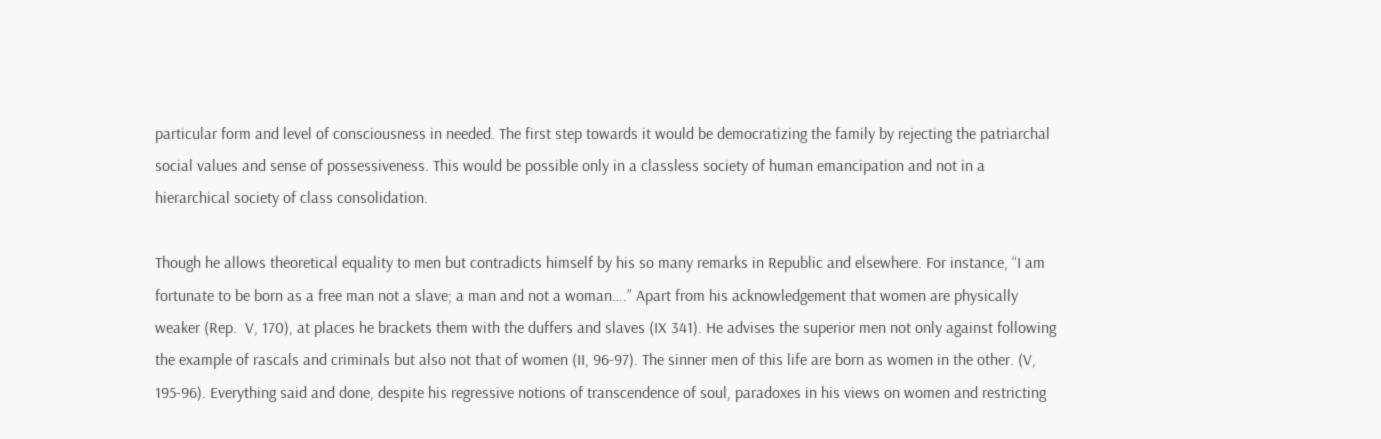particular form and level of consciousness in needed. The first step towards it would be democratizing the family by rejecting the patriarchal social values and sense of possessiveness. This would be possible only in a classless society of human emancipation and not in a hierarchical society of class consolidation.

Though he allows theoretical equality to men but contradicts himself by his so many remarks in Republic and elsewhere. For instance, “I am fortunate to be born as a free man not a slave; a man and not a woman….” Apart from his acknowledgement that women are physically weaker (Rep.  V, 170), at places he brackets them with the duffers and slaves (IX 341). He advises the superior men not only against following the example of rascals and criminals but also not that of women (II, 96-97). The sinner men of this life are born as women in the other. (V, 195-96). Everything said and done, despite his regressive notions of transcendence of soul, paradoxes in his views on women and restricting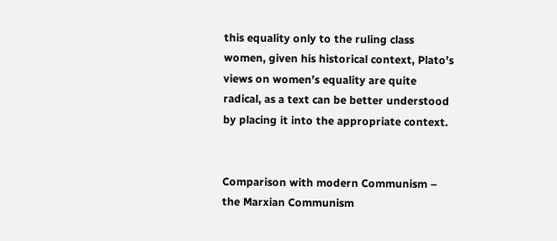this equality only to the ruling class women, given his historical context, Plato’s views on women’s equality are quite radical, as a text can be better understood by placing it into the appropriate context.


Comparison with modern Communism – the Marxian Communism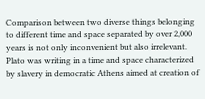Comparison between two diverse things belonging to different time and space separated by over 2,000 years is not only inconvenient but also irrelevant. Plato was writing in a time and space characterized by slavery in democratic Athens aimed at creation of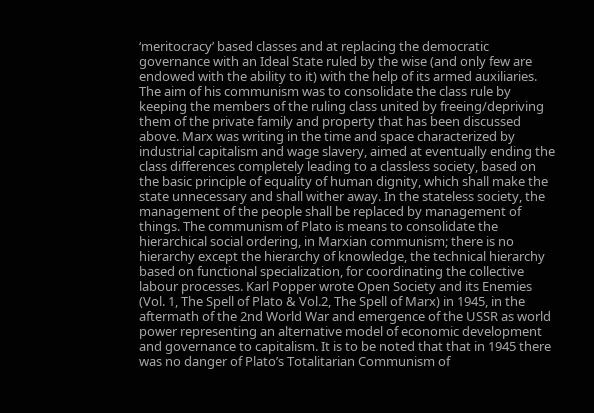‘meritocracy’ based classes and at replacing the democratic governance with an Ideal State ruled by the wise (and only few are endowed with the ability to it) with the help of its armed auxiliaries. The aim of his communism was to consolidate the class rule by keeping the members of the ruling class united by freeing/depriving them of the private family and property that has been discussed above. Marx was writing in the time and space characterized by industrial capitalism and wage slavery, aimed at eventually ending the class differences completely leading to a classless society, based on the basic principle of equality of human dignity, which shall make the state unnecessary and shall wither away. In the stateless society, the management of the people shall be replaced by management of things. The communism of Plato is means to consolidate the hierarchical social ordering, in Marxian communism; there is no hierarchy except the hierarchy of knowledge, the technical hierarchy based on functional specialization, for coordinating the collective labour processes. Karl Popper wrote Open Society and its Enemies (Vol. 1, The Spell of Plato & Vol.2, The Spell of Marx) in 1945, in the aftermath of the 2nd World War and emergence of the USSR as world power representing an alternative model of economic development and governance to capitalism. It is to be noted that that in 1945 there was no danger of Plato’s Totalitarian Communism of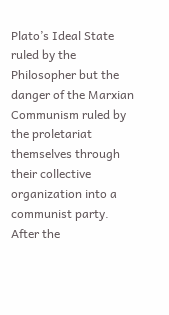Plato’s Ideal State ruled by the Philosopher but the danger of the Marxian Communism ruled by the proletariat themselves through their collective organization into a communist party. After the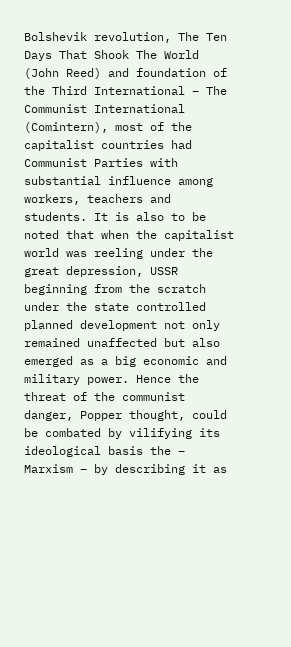Bolshevik revolution, The Ten Days That Shook The World (John Reed) and foundation of the Third International – The Communist International (Comintern), most of the capitalist countries had Communist Parties with substantial influence among workers, teachers and students. It is also to be noted that when the capitalist world was reeling under the great depression, USSR beginning from the scratch under the state controlled planned development not only remained unaffected but also emerged as a big economic and military power. Hence the threat of the communist danger, Popper thought, could be combated by vilifying its ideological basis the – Marxism – by describing it as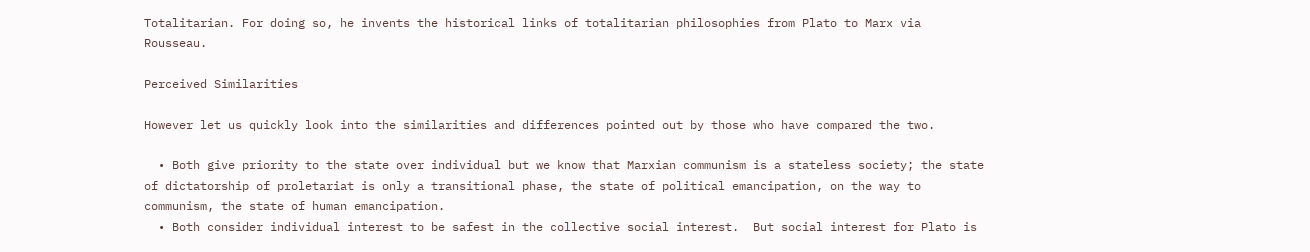Totalitarian. For doing so, he invents the historical links of totalitarian philosophies from Plato to Marx via Rousseau.

Perceived Similarities

However let us quickly look into the similarities and differences pointed out by those who have compared the two.

  • Both give priority to the state over individual but we know that Marxian communism is a stateless society; the state of dictatorship of proletariat is only a transitional phase, the state of political emancipation, on the way to communism, the state of human emancipation.
  • Both consider individual interest to be safest in the collective social interest.  But social interest for Plato is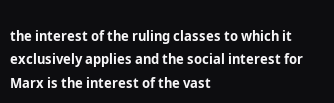the interest of the ruling classes to which it exclusively applies and the social interest for Marx is the interest of the vast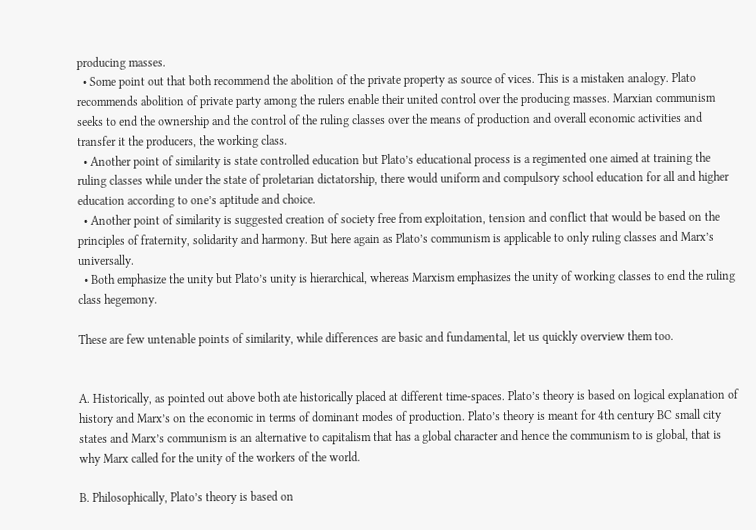producing masses.
  • Some point out that both recommend the abolition of the private property as source of vices. This is a mistaken analogy. Plato recommends abolition of private party among the rulers enable their united control over the producing masses. Marxian communism seeks to end the ownership and the control of the ruling classes over the means of production and overall economic activities and transfer it the producers, the working class.
  • Another point of similarity is state controlled education but Plato’s educational process is a regimented one aimed at training the ruling classes while under the state of proletarian dictatorship, there would uniform and compulsory school education for all and higher education according to one’s aptitude and choice.
  • Another point of similarity is suggested creation of society free from exploitation, tension and conflict that would be based on the principles of fraternity, solidarity and harmony. But here again as Plato’s communism is applicable to only ruling classes and Marx’s universally.
  • Both emphasize the unity but Plato’s unity is hierarchical, whereas Marxism emphasizes the unity of working classes to end the ruling class hegemony.

These are few untenable points of similarity, while differences are basic and fundamental, let us quickly overview them too.


A. Historically, as pointed out above both ate historically placed at different time-spaces. Plato’s theory is based on logical explanation of history and Marx’s on the economic in terms of dominant modes of production. Plato’s theory is meant for 4th century BC small city states and Marx’s communism is an alternative to capitalism that has a global character and hence the communism to is global, that is why Marx called for the unity of the workers of the world.

B. Philosophically, Plato’s theory is based on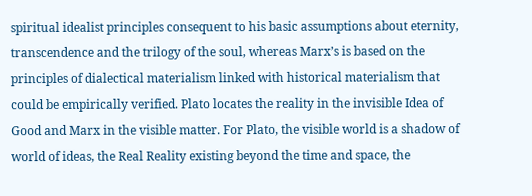spiritual idealist principles consequent to his basic assumptions about eternity, transcendence and the trilogy of the soul, whereas Marx’s is based on the principles of dialectical materialism linked with historical materialism that could be empirically verified. Plato locates the reality in the invisible Idea of Good and Marx in the visible matter. For Plato, the visible world is a shadow of world of ideas, the Real Reality existing beyond the time and space, the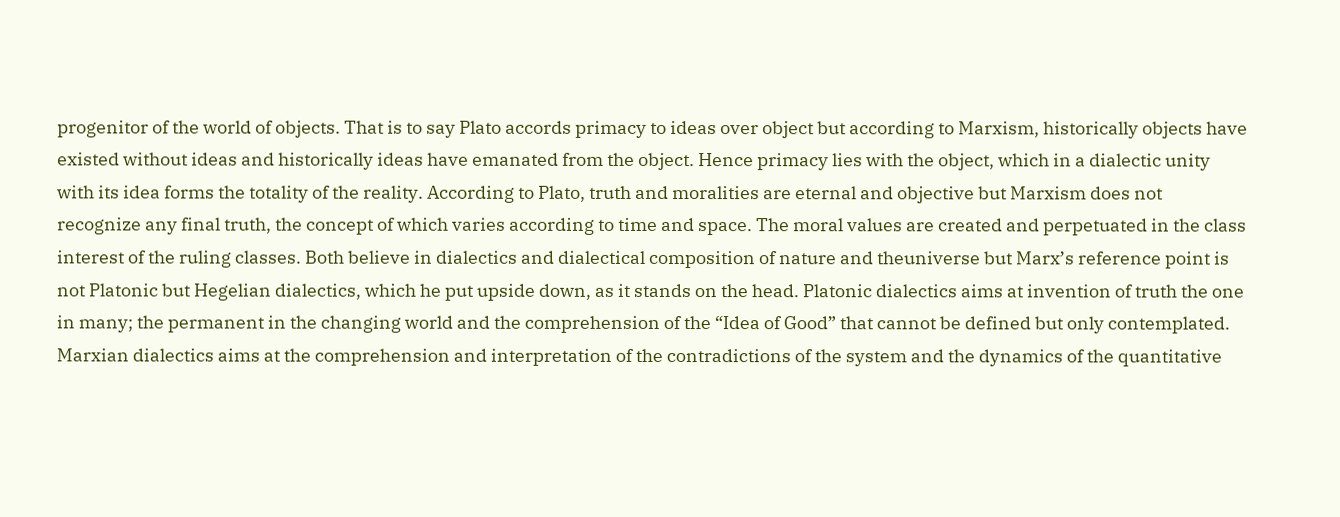progenitor of the world of objects. That is to say Plato accords primacy to ideas over object but according to Marxism, historically objects have existed without ideas and historically ideas have emanated from the object. Hence primacy lies with the object, which in a dialectic unity with its idea forms the totality of the reality. According to Plato, truth and moralities are eternal and objective but Marxism does not recognize any final truth, the concept of which varies according to time and space. The moral values are created and perpetuated in the class interest of the ruling classes. Both believe in dialectics and dialectical composition of nature and theuniverse but Marx’s reference point is not Platonic but Hegelian dialectics, which he put upside down, as it stands on the head. Platonic dialectics aims at invention of truth the one in many; the permanent in the changing world and the comprehension of the “Idea of Good” that cannot be defined but only contemplated. Marxian dialectics aims at the comprehension and interpretation of the contradictions of the system and the dynamics of the quantitative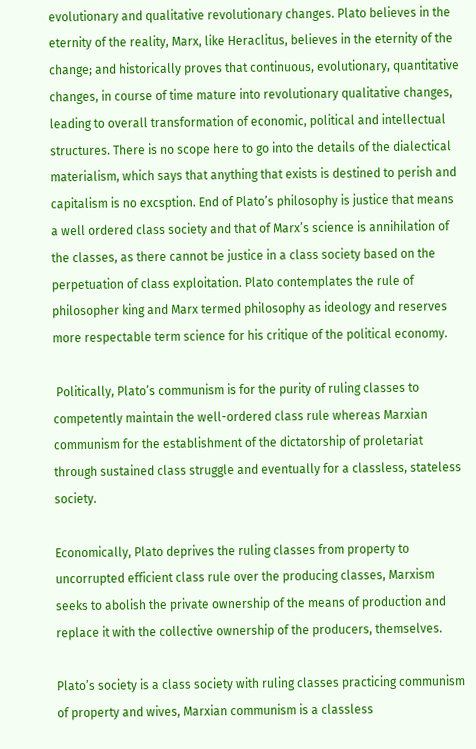evolutionary and qualitative revolutionary changes. Plato believes in the eternity of the reality, Marx, like Heraclitus, believes in the eternity of the change; and historically proves that continuous, evolutionary, quantitative changes, in course of time mature into revolutionary qualitative changes, leading to overall transformation of economic, political and intellectual structures. There is no scope here to go into the details of the dialectical materialism, which says that anything that exists is destined to perish and capitalism is no excsption. End of Plato’s philosophy is justice that means a well ordered class society and that of Marx’s science is annihilation of the classes, as there cannot be justice in a class society based on the perpetuation of class exploitation. Plato contemplates the rule of philosopher king and Marx termed philosophy as ideology and reserves more respectable term science for his critique of the political economy.

 Politically, Plato’s communism is for the purity of ruling classes to competently maintain the well-ordered class rule whereas Marxian communism for the establishment of the dictatorship of proletariat through sustained class struggle and eventually for a classless, stateless society.

Economically, Plato deprives the ruling classes from property to uncorrupted efficient class rule over the producing classes, Marxism seeks to abolish the private ownership of the means of production and replace it with the collective ownership of the producers, themselves.

Plato’s society is a class society with ruling classes practicing communism of property and wives, Marxian communism is a classless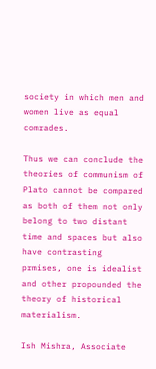society in which men and women live as equal comrades.

Thus we can conclude the theories of communism of Plato cannot be compared as both of them not only belong to two distant time and spaces but also have contrasting prmises, one is idealist and other propounded the theory of historical materialism.

Ish Mishra, Associate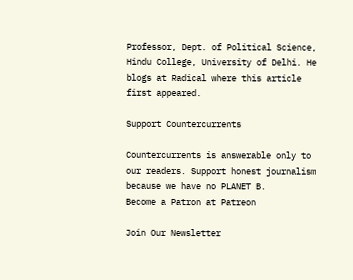Professor, Dept. of Political Science, Hindu College, University of Delhi. He blogs at Radical where this article first appeared.

Support Countercurrents

Countercurrents is answerable only to our readers. Support honest journalism because we have no PLANET B.
Become a Patron at Patreon

Join Our Newsletter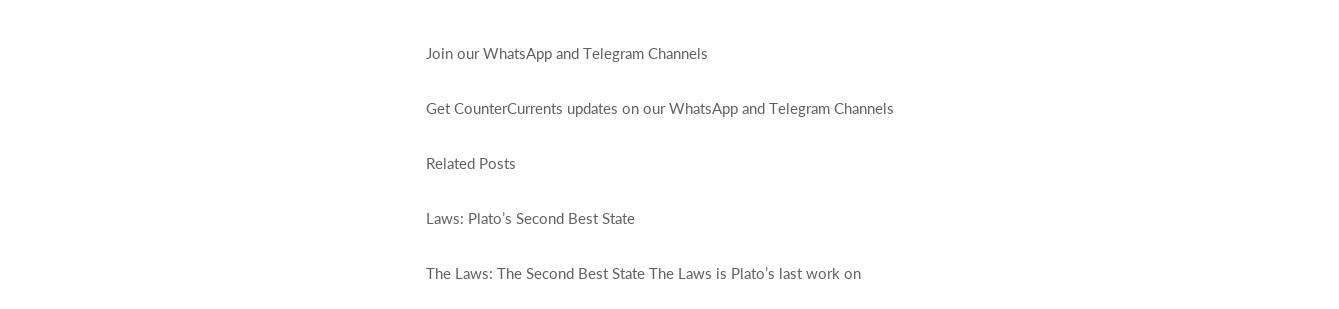Join our WhatsApp and Telegram Channels

Get CounterCurrents updates on our WhatsApp and Telegram Channels

Related Posts

Laws: Plato’s Second Best State

The Laws: The Second Best State The Laws is Plato’s last work on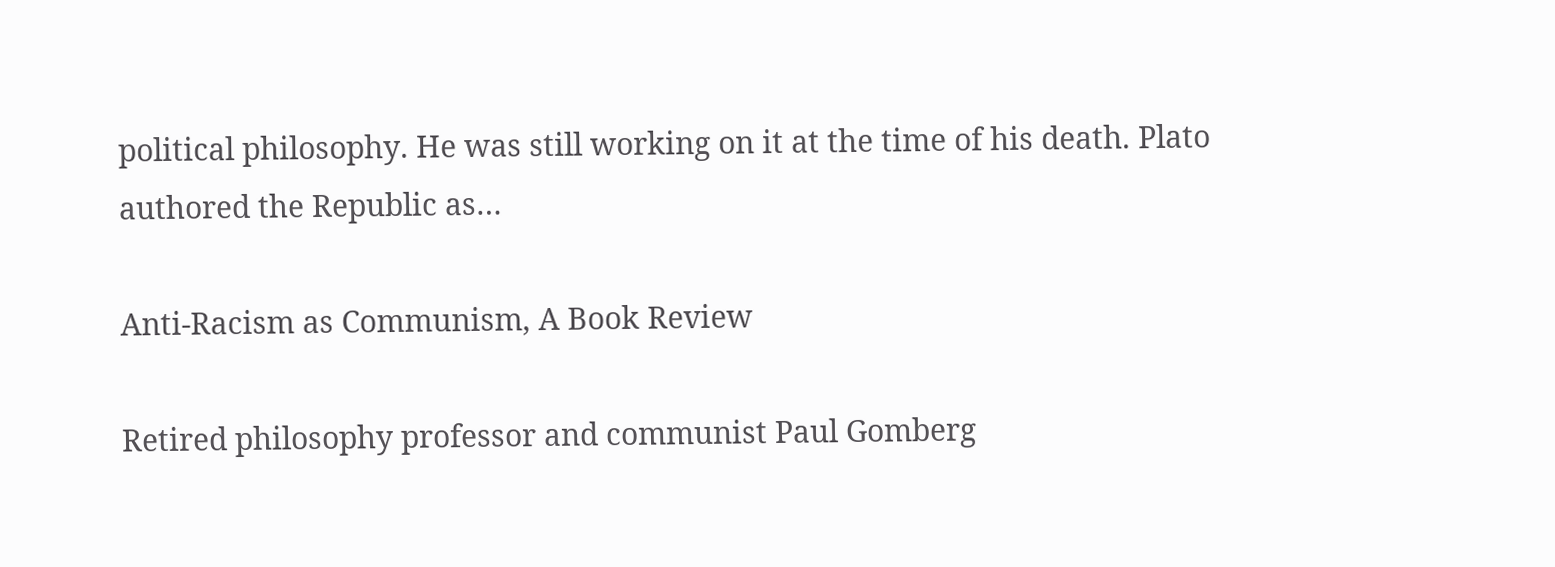political philosophy. He was still working on it at the time of his death. Plato authored the Republic as…

Anti-Racism as Communism, A Book Review

Retired philosophy professor and communist Paul Gomberg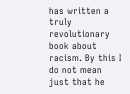has written a truly revolutionary book about racism. By this I do not mean just that he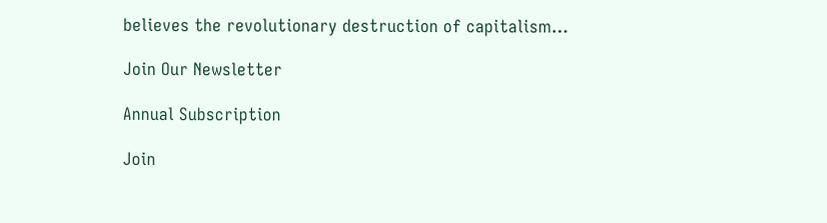believes the revolutionary destruction of capitalism…

Join Our Newsletter

Annual Subscription

Join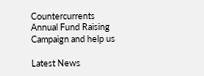Countercurrents Annual Fund Raising Campaign and help us

Latest News